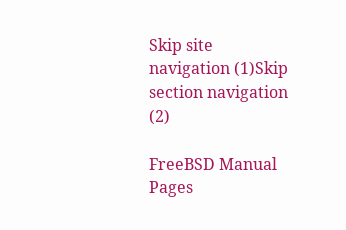Skip site navigation (1)Skip section navigation (2)

FreeBSD Manual Pages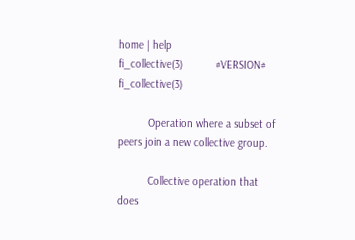home | help
fi_collective(3)           #VERSION#              fi_collective(3)

          Operation where a subset of peers join a new collective group.

          Collective operation that does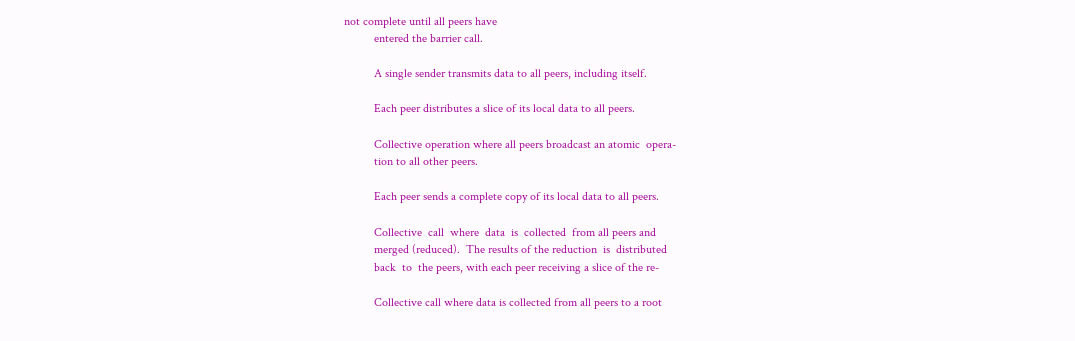not complete until all peers have
          entered the barrier call.

          A single sender transmits data to all peers, including itself.

          Each peer distributes a slice of its local data to all peers.

          Collective operation where all peers broadcast an atomic  opera-
          tion to all other peers.

          Each peer sends a complete copy of its local data to all peers.

          Collective  call  where  data  is  collected  from all peers and
          merged (reduced).  The results of the reduction  is  distributed
          back  to  the peers, with each peer receiving a slice of the re-

          Collective call where data is collected from all peers to a root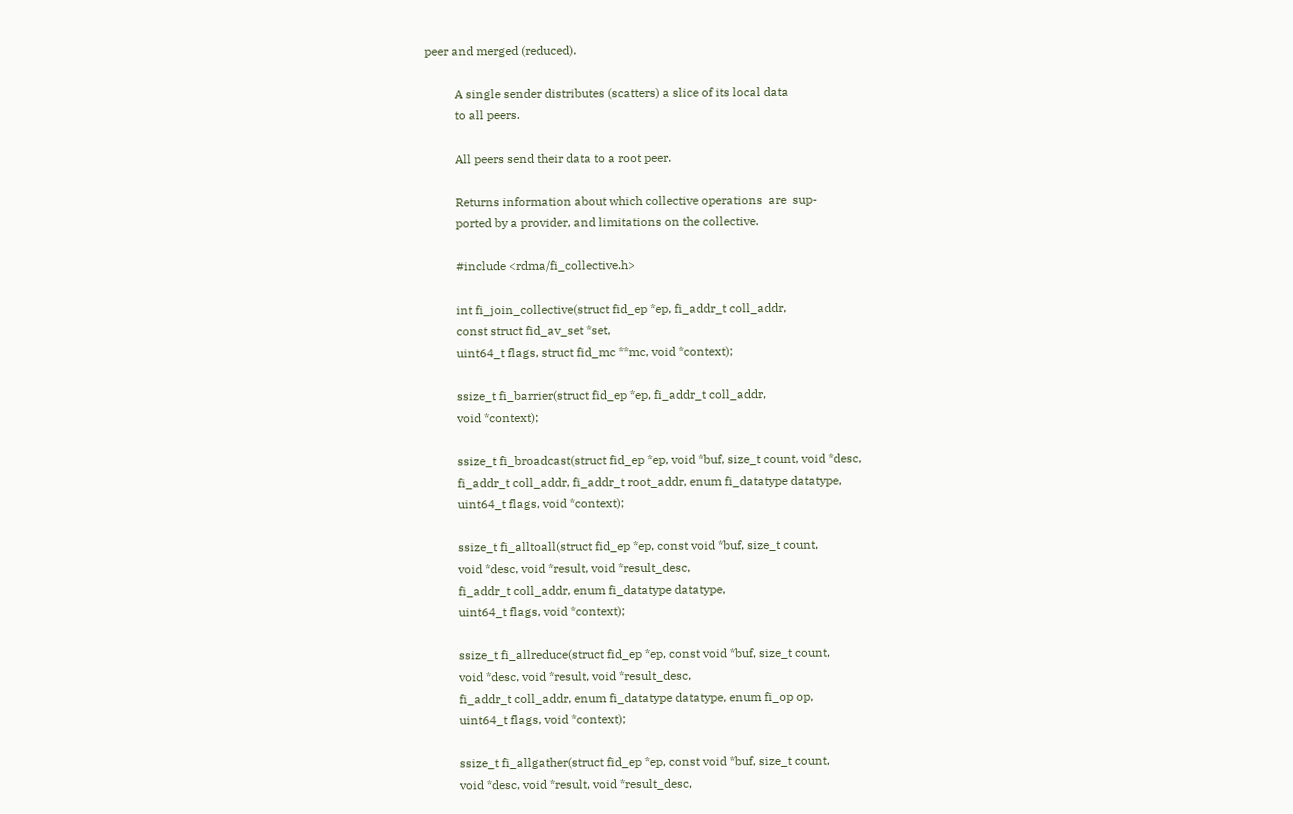peer and merged (reduced).

          A single sender distributes (scatters) a slice of its local data
          to all peers.

          All peers send their data to a root peer.

          Returns information about which collective operations  are  sup-
          ported by a provider, and limitations on the collective.

          #include <rdma/fi_collective.h>

          int fi_join_collective(struct fid_ep *ep, fi_addr_t coll_addr,
          const struct fid_av_set *set,
          uint64_t flags, struct fid_mc **mc, void *context);

          ssize_t fi_barrier(struct fid_ep *ep, fi_addr_t coll_addr,
          void *context);

          ssize_t fi_broadcast(struct fid_ep *ep, void *buf, size_t count, void *desc,
          fi_addr_t coll_addr, fi_addr_t root_addr, enum fi_datatype datatype,
          uint64_t flags, void *context);

          ssize_t fi_alltoall(struct fid_ep *ep, const void *buf, size_t count,
          void *desc, void *result, void *result_desc,
          fi_addr_t coll_addr, enum fi_datatype datatype,
          uint64_t flags, void *context);

          ssize_t fi_allreduce(struct fid_ep *ep, const void *buf, size_t count,
          void *desc, void *result, void *result_desc,
          fi_addr_t coll_addr, enum fi_datatype datatype, enum fi_op op,
          uint64_t flags, void *context);

          ssize_t fi_allgather(struct fid_ep *ep, const void *buf, size_t count,
          void *desc, void *result, void *result_desc,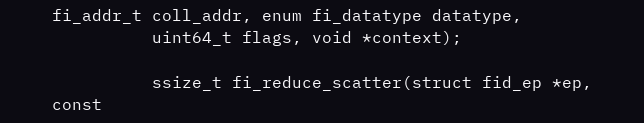fi_addr_t coll_addr, enum fi_datatype datatype,
          uint64_t flags, void *context);

          ssize_t fi_reduce_scatter(struct fid_ep *ep, const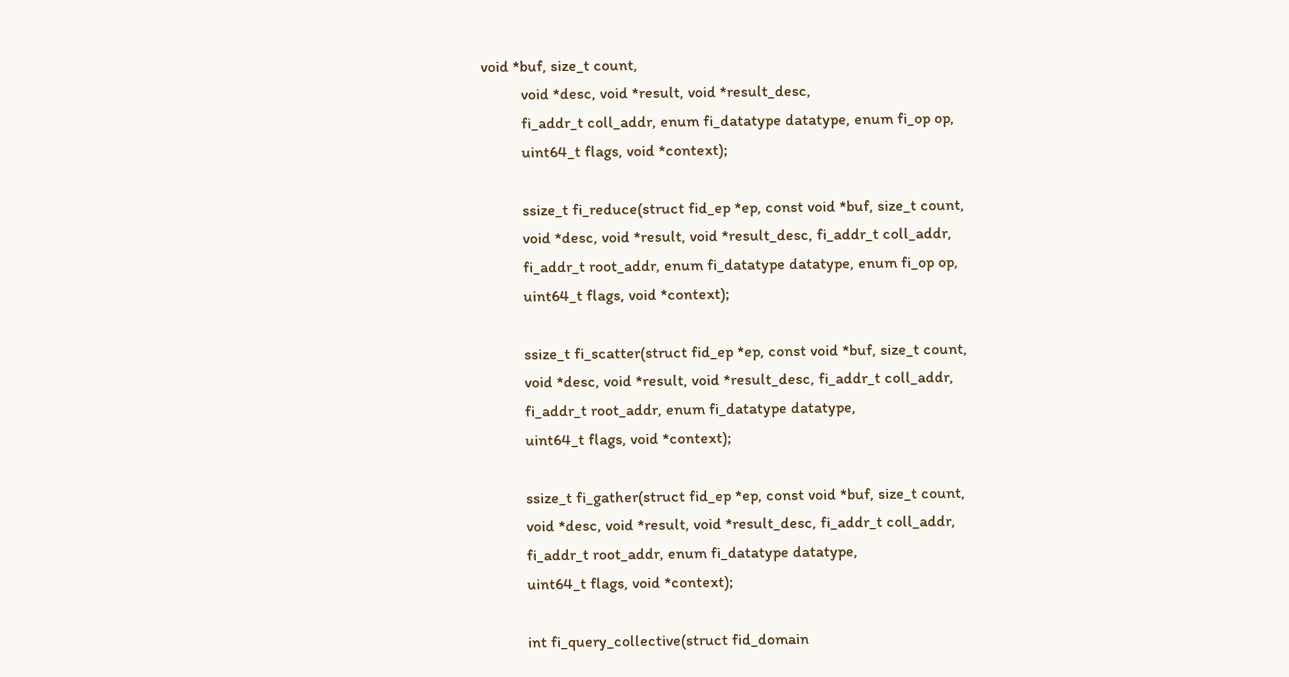void *buf, size_t count,
          void *desc, void *result, void *result_desc,
          fi_addr_t coll_addr, enum fi_datatype datatype, enum fi_op op,
          uint64_t flags, void *context);

          ssize_t fi_reduce(struct fid_ep *ep, const void *buf, size_t count,
          void *desc, void *result, void *result_desc, fi_addr_t coll_addr,
          fi_addr_t root_addr, enum fi_datatype datatype, enum fi_op op,
          uint64_t flags, void *context);

          ssize_t fi_scatter(struct fid_ep *ep, const void *buf, size_t count,
          void *desc, void *result, void *result_desc, fi_addr_t coll_addr,
          fi_addr_t root_addr, enum fi_datatype datatype,
          uint64_t flags, void *context);

          ssize_t fi_gather(struct fid_ep *ep, const void *buf, size_t count,
          void *desc, void *result, void *result_desc, fi_addr_t coll_addr,
          fi_addr_t root_addr, enum fi_datatype datatype,
          uint64_t flags, void *context);

          int fi_query_collective(struct fid_domain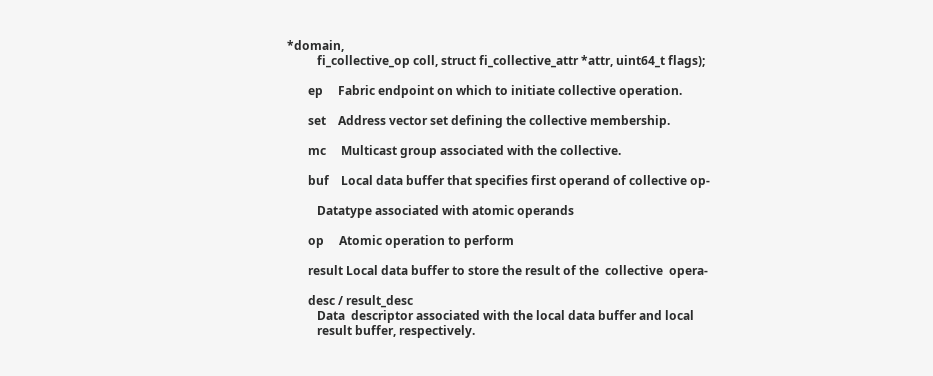*domain,
          fi_collective_op coll, struct fi_collective_attr *attr, uint64_t flags);

       ep     Fabric endpoint on which to initiate collective operation.

       set    Address vector set defining the collective membership.

       mc     Multicast group associated with the collective.

       buf    Local data buffer that specifies first operand of collective op-

          Datatype associated with atomic operands

       op     Atomic operation to perform

       result Local data buffer to store the result of the  collective  opera-

       desc / result_desc
          Data  descriptor associated with the local data buffer and local
          result buffer, respectively.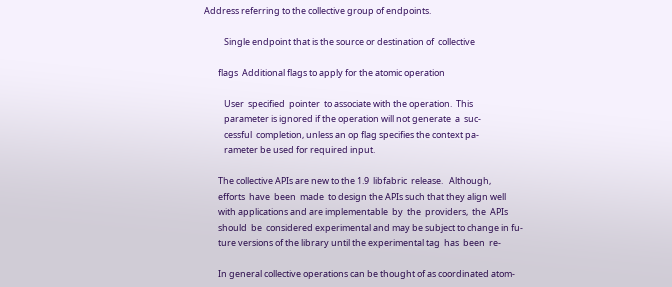Address referring to the collective group of endpoints.

          Single endpoint that is the source or destination of  collective

       flags  Additional flags to apply for the atomic operation

          User  specified  pointer  to associate with the operation.  This
          parameter is ignored if the operation will not generate  a  suc-
          cessful  completion, unless an op flag specifies the context pa-
          rameter be used for required input.

       The collective APIs are new to the 1.9  libfabric  release.   Although,
       efforts  have  been  made  to design the APIs such that they align well
       with applications and are implementable  by  the  providers,  the  APIs
       should  be  considered experimental and may be subject to change in fu-
       ture versions of the library until the experimental tag  has  been  re-

       In general collective operations can be thought of as coordinated atom-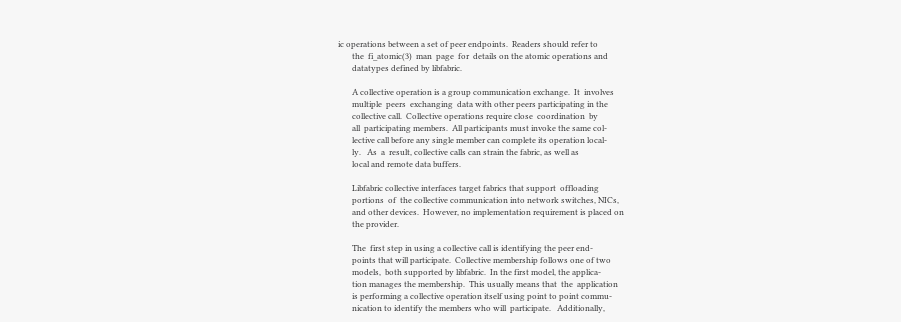ic operations between a set of peer endpoints.  Readers should refer to
       the  fi_atomic(3)  man  page  for  details on the atomic operations and
       datatypes defined by libfabric.

       A collective operation is a group communication exchange.  It  involves
       multiple  peers  exchanging  data with other peers participating in the
       collective call.  Collective operations require close  coordination  by
       all  participating members.  All participants must invoke the same col-
       lective call before any single member can complete its operation local-
       ly.   As  a  result, collective calls can strain the fabric, as well as
       local and remote data buffers.

       Libfabric collective interfaces target fabrics that support  offloading
       portions  of  the collective communication into network switches, NICs,
       and other devices.  However, no implementation requirement is placed on
       the provider.

       The  first step in using a collective call is identifying the peer end-
       points that will participate.  Collective membership follows one of two
       models,  both supported by libfabric.  In the first model, the applica-
       tion manages the membership.  This usually means that  the  application
       is performing a collective operation itself using point to point commu-
       nication to identify the members who will  participate.   Additionally,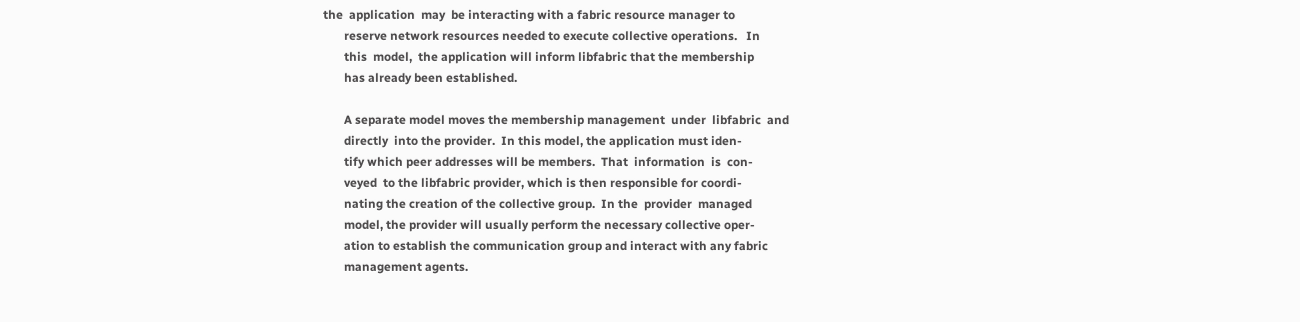the  application  may  be interacting with a fabric resource manager to
       reserve network resources needed to execute collective operations.   In
       this  model,  the application will inform libfabric that the membership
       has already been established.

       A separate model moves the membership management  under  libfabric  and
       directly  into the provider.  In this model, the application must iden-
       tify which peer addresses will be members.  That  information  is  con-
       veyed  to the libfabric provider, which is then responsible for coordi-
       nating the creation of the collective group.  In the  provider  managed
       model, the provider will usually perform the necessary collective oper-
       ation to establish the communication group and interact with any fabric
       management agents.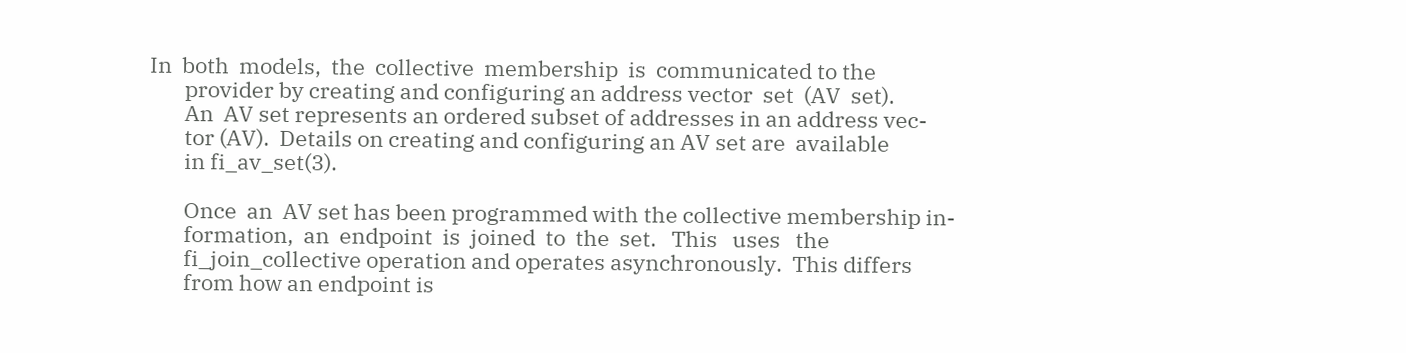In  both  models,  the  collective  membership  is  communicated to the
       provider by creating and configuring an address vector  set  (AV  set).
       An  AV set represents an ordered subset of addresses in an address vec-
       tor (AV).  Details on creating and configuring an AV set are  available
       in fi_av_set(3).

       Once  an  AV set has been programmed with the collective membership in-
       formation,  an  endpoint  is  joined  to  the  set.   This   uses   the
       fi_join_collective operation and operates asynchronously.  This differs
       from how an endpoint is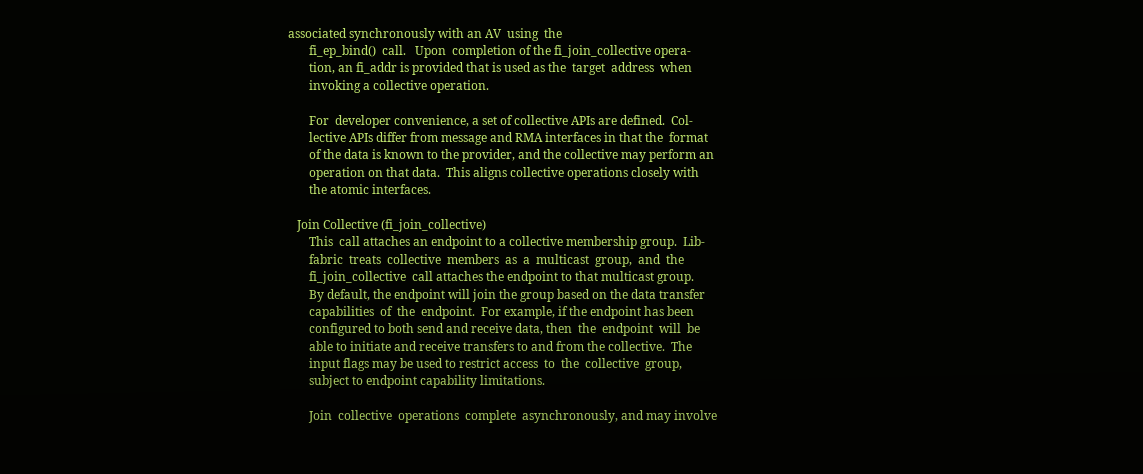associated synchronously with an AV  using  the
       fi_ep_bind()  call.   Upon  completion of the fi_join_collective opera-
       tion, an fi_addr is provided that is used as the  target  address  when
       invoking a collective operation.

       For  developer convenience, a set of collective APIs are defined.  Col-
       lective APIs differ from message and RMA interfaces in that the  format
       of the data is known to the provider, and the collective may perform an
       operation on that data.  This aligns collective operations closely with
       the atomic interfaces.

   Join Collective (fi_join_collective)
       This  call attaches an endpoint to a collective membership group.  Lib-
       fabric  treats  collective  members  as  a  multicast  group,  and  the
       fi_join_collective  call attaches the endpoint to that multicast group.
       By default, the endpoint will join the group based on the data transfer
       capabilities  of  the  endpoint.  For example, if the endpoint has been
       configured to both send and receive data, then  the  endpoint  will  be
       able to initiate and receive transfers to and from the collective.  The
       input flags may be used to restrict access  to  the  collective  group,
       subject to endpoint capability limitations.

       Join  collective  operations  complete  asynchronously, and may involve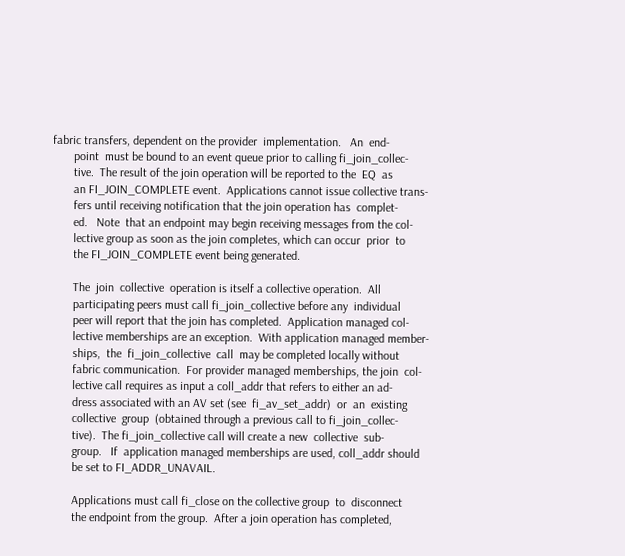fabric transfers, dependent on the provider  implementation.   An  end-
       point  must be bound to an event queue prior to calling fi_join_collec-
       tive.  The result of the join operation will be reported to the  EQ  as
       an FI_JOIN_COMPLETE event.  Applications cannot issue collective trans-
       fers until receiving notification that the join operation has  complet-
       ed.   Note  that an endpoint may begin receiving messages from the col-
       lective group as soon as the join completes, which can occur  prior  to
       the FI_JOIN_COMPLETE event being generated.

       The  join  collective  operation is itself a collective operation.  All
       participating peers must call fi_join_collective before any  individual
       peer will report that the join has completed.  Application managed col-
       lective memberships are an exception.  With application managed member-
       ships,  the  fi_join_collective  call  may be completed locally without
       fabric communication.  For provider managed memberships, the join  col-
       lective call requires as input a coll_addr that refers to either an ad-
       dress associated with an AV set (see  fi_av_set_addr)  or  an  existing
       collective  group  (obtained through a previous call to fi_join_collec-
       tive).  The fi_join_collective call will create a new  collective  sub-
       group.   If  application managed memberships are used, coll_addr should
       be set to FI_ADDR_UNAVAIL.

       Applications must call fi_close on the collective group  to  disconnect
       the endpoint from the group.  After a join operation has completed,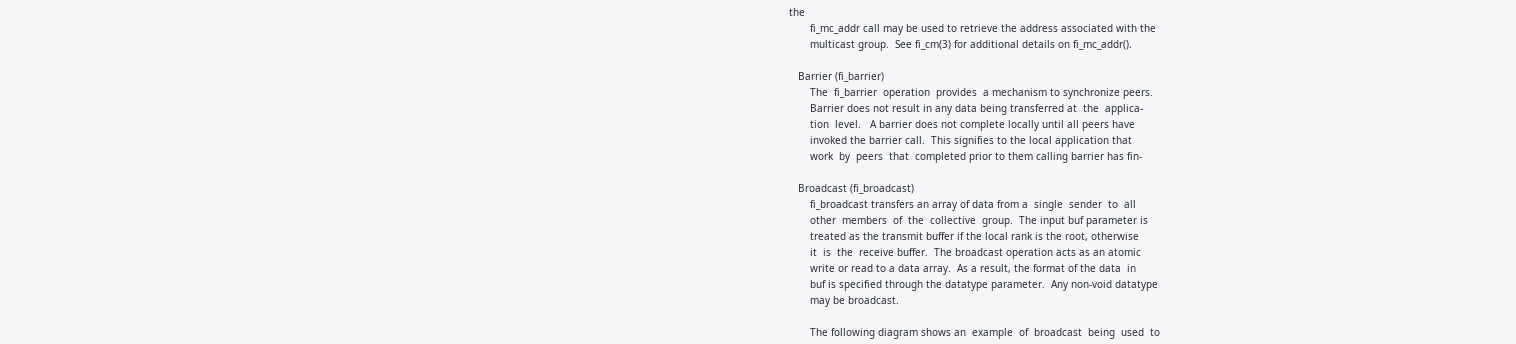the
       fi_mc_addr call may be used to retrieve the address associated with the
       multicast group.  See fi_cm(3) for additional details on fi_mc_addr().

   Barrier (fi_barrier)
       The  fi_barrier  operation  provides  a mechanism to synchronize peers.
       Barrier does not result in any data being transferred at  the  applica-
       tion  level.   A barrier does not complete locally until all peers have
       invoked the barrier call.  This signifies to the local application that
       work  by  peers  that  completed prior to them calling barrier has fin-

   Broadcast (fi_broadcast)
       fi_broadcast transfers an array of data from a  single  sender  to  all
       other  members  of  the  collective  group.  The input buf parameter is
       treated as the transmit buffer if the local rank is the root, otherwise
       it  is  the  receive buffer.  The broadcast operation acts as an atomic
       write or read to a data array.  As a result, the format of the data  in
       buf is specified through the datatype parameter.  Any non-void datatype
       may be broadcast.

       The following diagram shows an  example  of  broadcast  being  used  to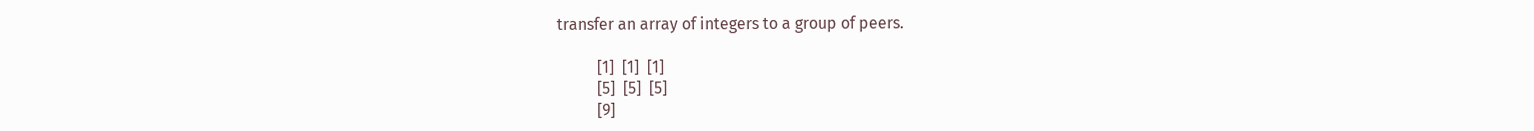transfer an array of integers to a group of peers.

          [1]  [1]  [1]
          [5]  [5]  [5]
          [9]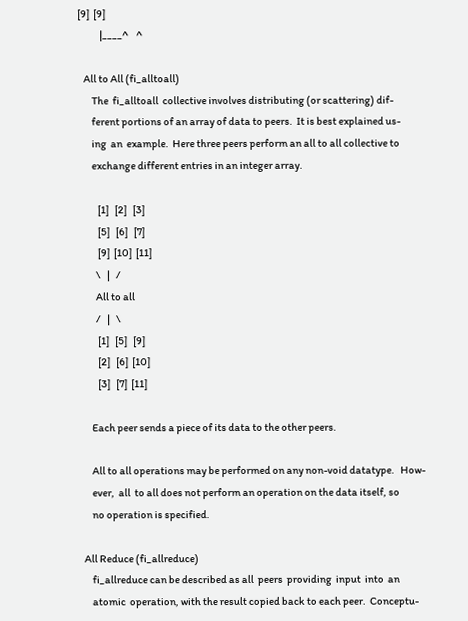[9]  [9]
           |____^    ^

   All to All (fi_alltoall)
       The  fi_alltoall  collective involves distributing (or scattering) dif-
       ferent portions of an array of data to peers.  It is best explained us-
       ing  an  example.  Here three peers perform an all to all collective to
       exchange different entries in an integer array.

          [1]   [2]   [3]
          [5]   [6]   [7]
          [9]  [10]  [11]
         \   |   /
         All to all
         /   |   \
          [1]   [5]   [9]
          [2]   [6]  [10]
          [3]   [7]  [11]

       Each peer sends a piece of its data to the other peers.

       All to all operations may be performed on any non-void datatype.   How-
       ever,  all  to all does not perform an operation on the data itself, so
       no operation is specified.

   All Reduce (fi_allreduce)
       fi_allreduce can be described as all  peers  providing  input  into  an
       atomic  operation, with the result copied back to each peer.  Conceptu-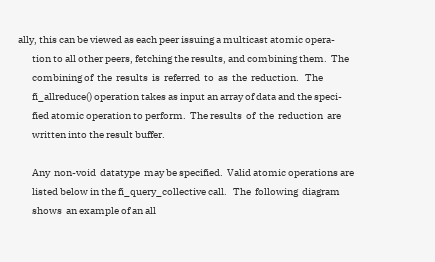ally, this can be viewed as each peer issuing a multicast atomic opera-
       tion to all other peers, fetching the results, and combining them.  The
       combining of  the  results  is  referred  to  as  the  reduction.   The
       fi_allreduce() operation takes as input an array of data and the speci-
       fied atomic operation to perform.  The results  of  the  reduction  are
       written into the result buffer.

       Any  non-void  datatype  may be specified.  Valid atomic operations are
       listed below in the fi_query_collective call.   The  following  diagram
       shows  an example of an all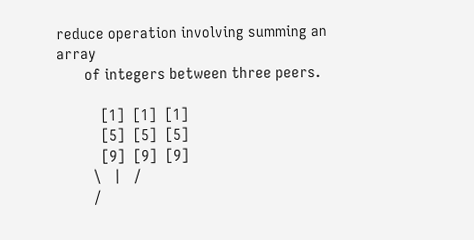reduce operation involving summing an array
       of integers between three peers.

           [1]  [1]  [1]
           [5]  [5]  [5]
           [9]  [9]  [9]
         \   |   /
         /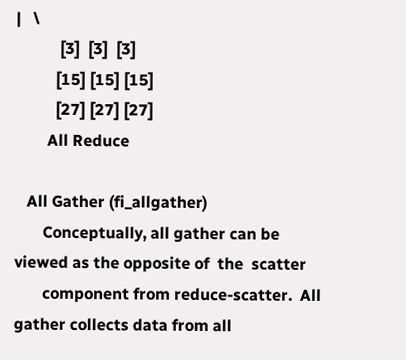|   \
           [3]  [3]  [3]
          [15] [15] [15]
          [27] [27] [27]
        All Reduce

   All Gather (fi_allgather)
       Conceptually, all gather can be viewed as the opposite of  the  scatter
       component from reduce-scatter.  All gather collects data from all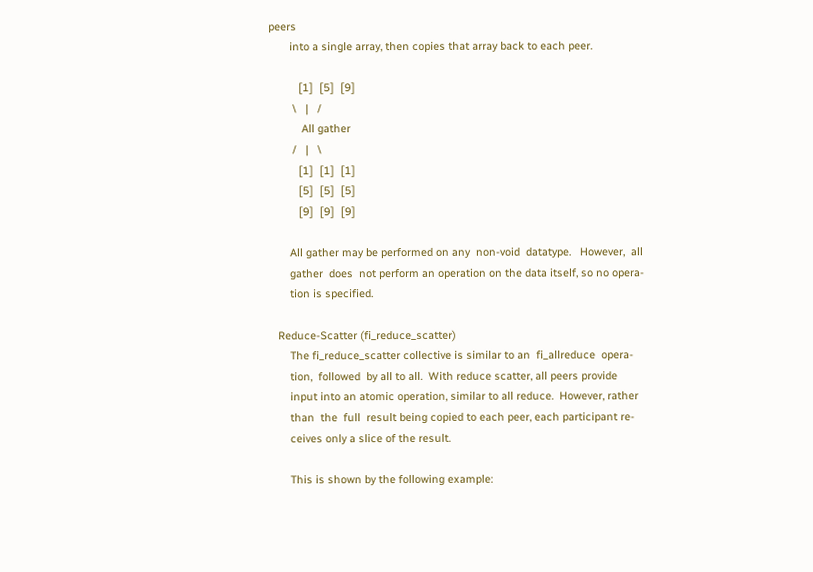peers
       into a single array, then copies that array back to each peer.

          [1]  [5]  [9]
        \   |   /
           All gather
        /   |   \
          [1]  [1]  [1]
          [5]  [5]  [5]
          [9]  [9]  [9]

       All gather may be performed on any  non-void  datatype.   However,  all
       gather  does  not perform an operation on the data itself, so no opera-
       tion is specified.

   Reduce-Scatter (fi_reduce_scatter)
       The fi_reduce_scatter collective is similar to an  fi_allreduce  opera-
       tion,  followed  by all to all.  With reduce scatter, all peers provide
       input into an atomic operation, similar to all reduce.  However, rather
       than  the  full  result being copied to each peer, each participant re-
       ceives only a slice of the result.

       This is shown by the following example: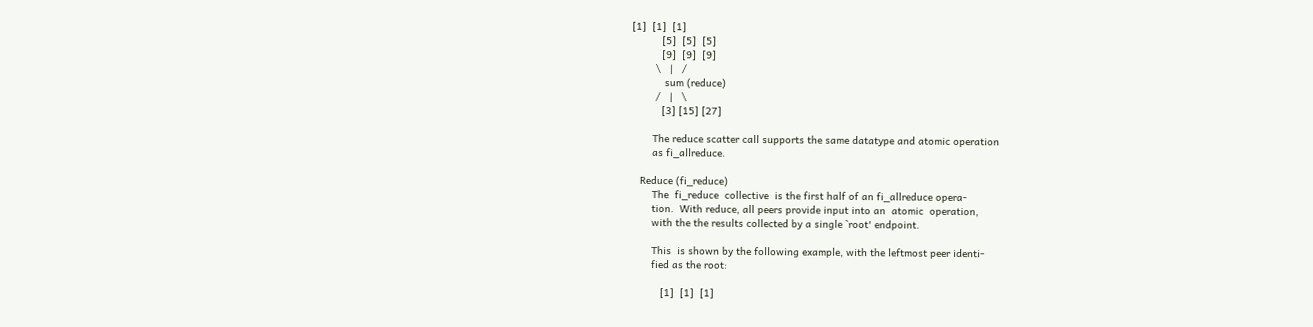[1]  [1]  [1]
          [5]  [5]  [5]
          [9]  [9]  [9]
        \   |   /
           sum (reduce)
        /   |   \
          [3] [15] [27]

       The reduce scatter call supports the same datatype and atomic operation
       as fi_allreduce.

   Reduce (fi_reduce)
       The  fi_reduce  collective  is the first half of an fi_allreduce opera-
       tion.  With reduce, all peers provide input into an  atomic  operation,
       with the the results collected by a single `root' endpoint.

       This  is shown by the following example, with the leftmost peer identi-
       fied as the root:

          [1]  [1]  [1]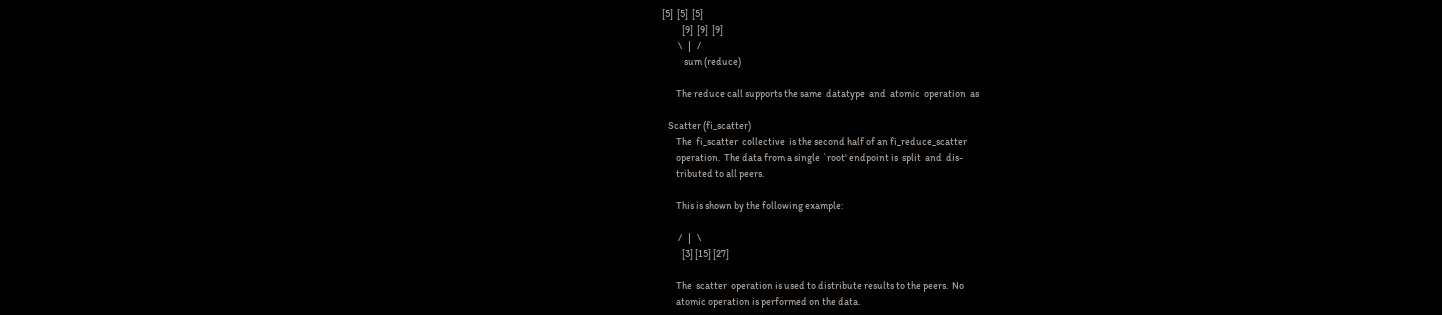[5]  [5]  [5]
          [9]  [9]  [9]
        \   |   /
           sum (reduce)

       The reduce call supports the same  datatype  and  atomic  operation  as

   Scatter (fi_scatter)
       The  fi_scatter  collective  is the second half of an fi_reduce_scatter
       operation.  The data from a single `root' endpoint is  split  and  dis-
       tributed to all peers.

       This is shown by the following example:

        /   |   \
          [3] [15] [27]

       The  scatter  operation is used to distribute results to the peers.  No
       atomic operation is performed on the data.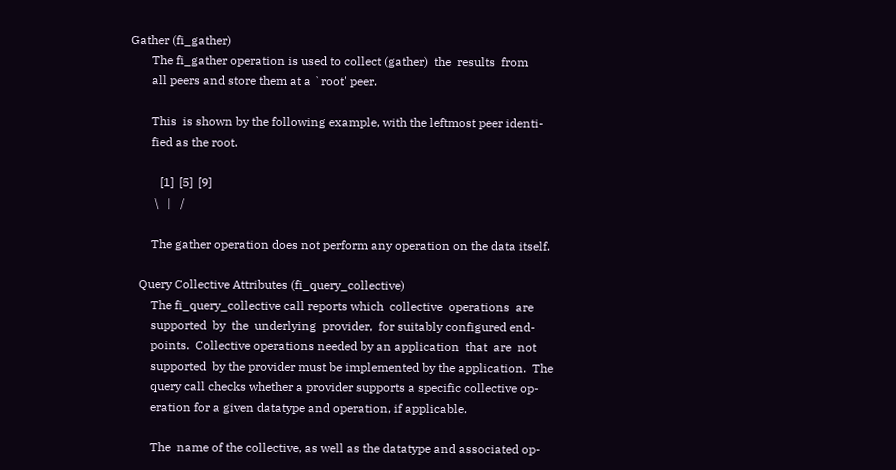Gather (fi_gather)
       The fi_gather operation is used to collect (gather)  the  results  from
       all peers and store them at a `root' peer.

       This  is shown by the following example, with the leftmost peer identi-
       fied as the root.

          [1]  [5]  [9]
        \   |   /

       The gather operation does not perform any operation on the data itself.

   Query Collective Attributes (fi_query_collective)
       The fi_query_collective call reports which  collective  operations  are
       supported  by  the  underlying  provider,  for suitably configured end-
       points.  Collective operations needed by an application  that  are  not
       supported  by the provider must be implemented by the application.  The
       query call checks whether a provider supports a specific collective op-
       eration for a given datatype and operation, if applicable.

       The  name of the collective, as well as the datatype and associated op-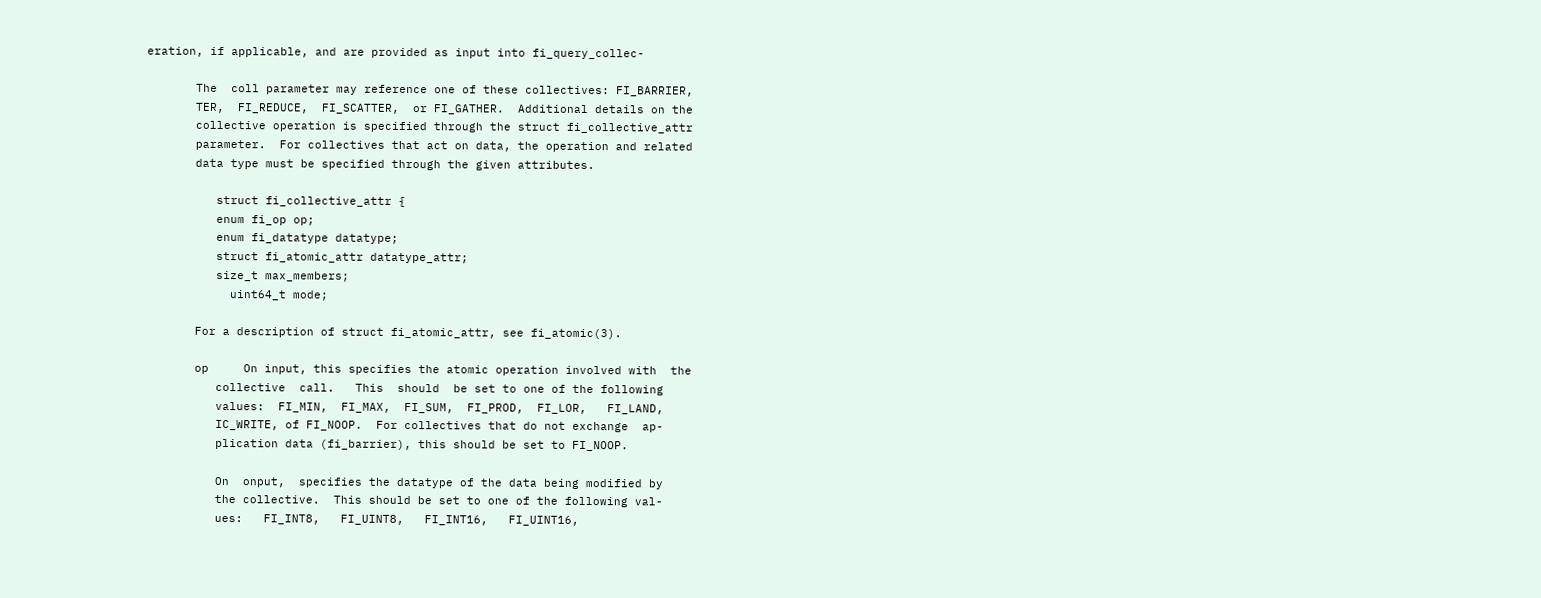eration, if applicable, and are provided as input into fi_query_collec-

       The  coll parameter may reference one of these collectives: FI_BARRIER,
       TER,  FI_REDUCE,  FI_SCATTER,  or FI_GATHER.  Additional details on the
       collective operation is specified through the struct fi_collective_attr
       parameter.  For collectives that act on data, the operation and related
       data type must be specified through the given attributes.

          struct fi_collective_attr {
          enum fi_op op;
          enum fi_datatype datatype;
          struct fi_atomic_attr datatype_attr;
          size_t max_members;
            uint64_t mode;

       For a description of struct fi_atomic_attr, see fi_atomic(3).

       op     On input, this specifies the atomic operation involved with  the
          collective  call.   This  should  be set to one of the following
          values:  FI_MIN,  FI_MAX,  FI_SUM,  FI_PROD,  FI_LOR,   FI_LAND,
          IC_WRITE, of FI_NOOP.  For collectives that do not exchange  ap-
          plication data (fi_barrier), this should be set to FI_NOOP.

          On  onput,  specifies the datatype of the data being modified by
          the collective.  This should be set to one of the following val-
          ues:   FI_INT8,   FI_UINT8,   FI_INT16,   FI_UINT16,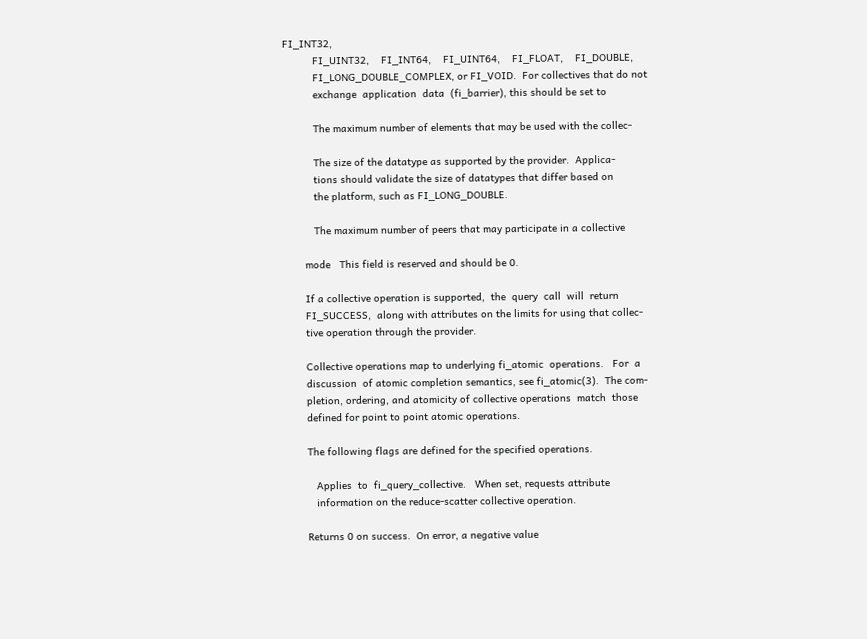FI_INT32,
          FI_UINT32,    FI_INT64,    FI_UINT64,    FI_FLOAT,    FI_DOUBLE,
          FI_LONG_DOUBLE_COMPLEX, or FI_VOID.  For collectives that do not
          exchange  application  data  (fi_barrier), this should be set to

          The maximum number of elements that may be used with the collec-

          The size of the datatype as supported by the provider.  Applica-
          tions should validate the size of datatypes that differ based on
          the platform, such as FI_LONG_DOUBLE.

          The maximum number of peers that may participate in a collective

       mode   This field is reserved and should be 0.

       If a collective operation is supported,  the  query  call  will  return
       FI_SUCCESS,  along with attributes on the limits for using that collec-
       tive operation through the provider.

       Collective operations map to underlying fi_atomic  operations.   For  a
       discussion  of atomic completion semantics, see fi_atomic(3).  The com-
       pletion, ordering, and atomicity of collective operations  match  those
       defined for point to point atomic operations.

       The following flags are defined for the specified operations.

          Applies  to  fi_query_collective.   When set, requests attribute
          information on the reduce-scatter collective operation.

       Returns 0 on success.  On error, a negative value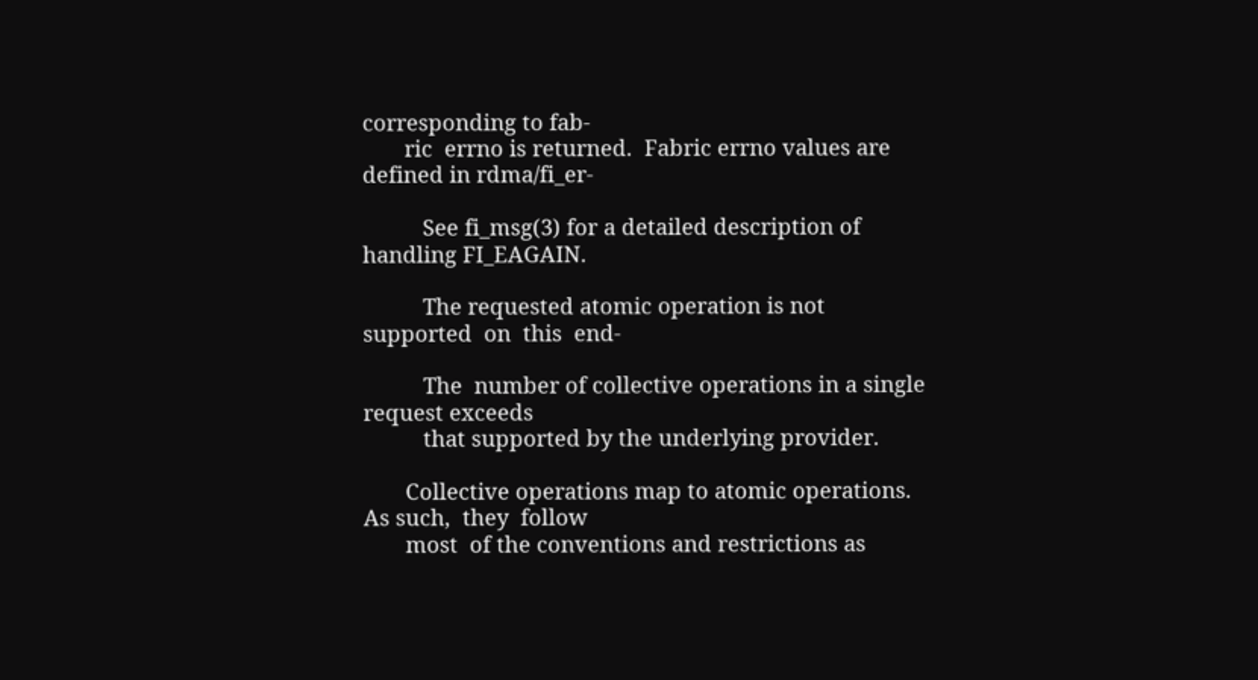corresponding to fab-
       ric  errno is returned.  Fabric errno values are defined in rdma/fi_er-

          See fi_msg(3) for a detailed description of handling FI_EAGAIN.

          The requested atomic operation is not  supported  on  this  end-

          The  number of collective operations in a single request exceeds
          that supported by the underlying provider.

       Collective operations map to atomic operations.  As such,  they  follow
       most  of the conventions and restrictions as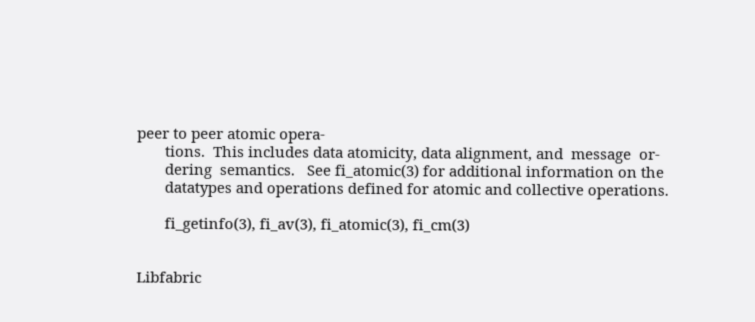peer to peer atomic opera-
       tions.  This includes data atomicity, data alignment, and  message  or-
       dering  semantics.   See fi_atomic(3) for additional information on the
       datatypes and operations defined for atomic and collective operations.

       fi_getinfo(3), fi_av(3), fi_atomic(3), fi_cm(3)


Libfabric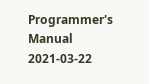Programmer's Manual     2021-03-22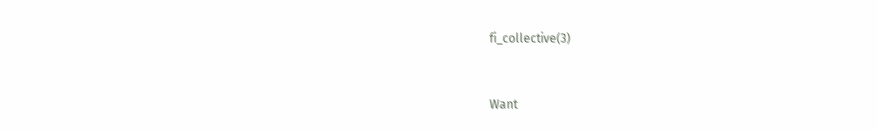fi_collective(3)


Want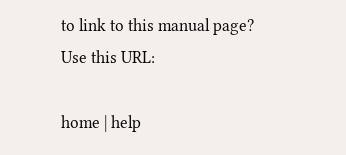to link to this manual page? Use this URL:

home | help